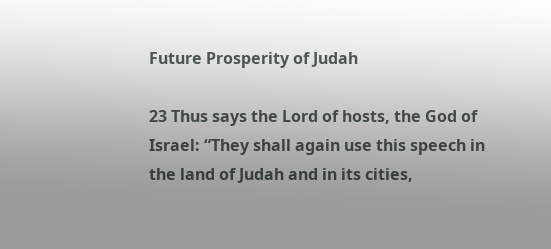Future Prosperity of Judah

23 Thus says the Lord of hosts, the God of Israel: “They shall again use this speech in the land of Judah and in its cities,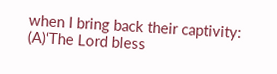when I bring back their captivity: (A)‘The Lord bless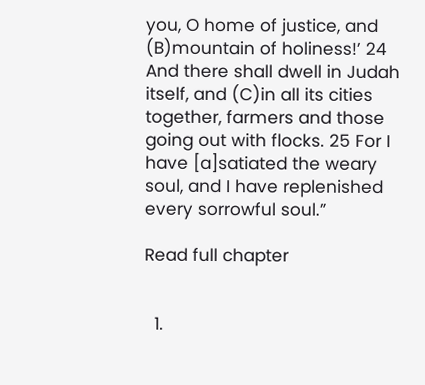you, O home of justice, and (B)mountain of holiness!’ 24 And there shall dwell in Judah itself, and (C)in all its cities together, farmers and those going out with flocks. 25 For I have [a]satiated the weary soul, and I have replenished every sorrowful soul.”

Read full chapter


  1.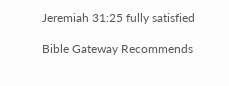Jeremiah 31:25 fully satisfied

Bible Gateway Recommends